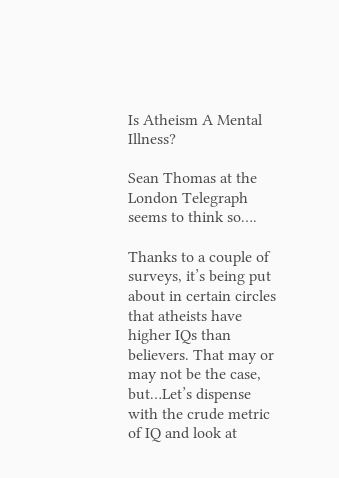Is Atheism A Mental Illness?

Sean Thomas at the London Telegraph seems to think so….

Thanks to a couple of surveys, it’s being put about in certain circles that atheists have higher IQs than believers. That may or may not be the case, but…Let’s dispense with the crude metric of IQ and look at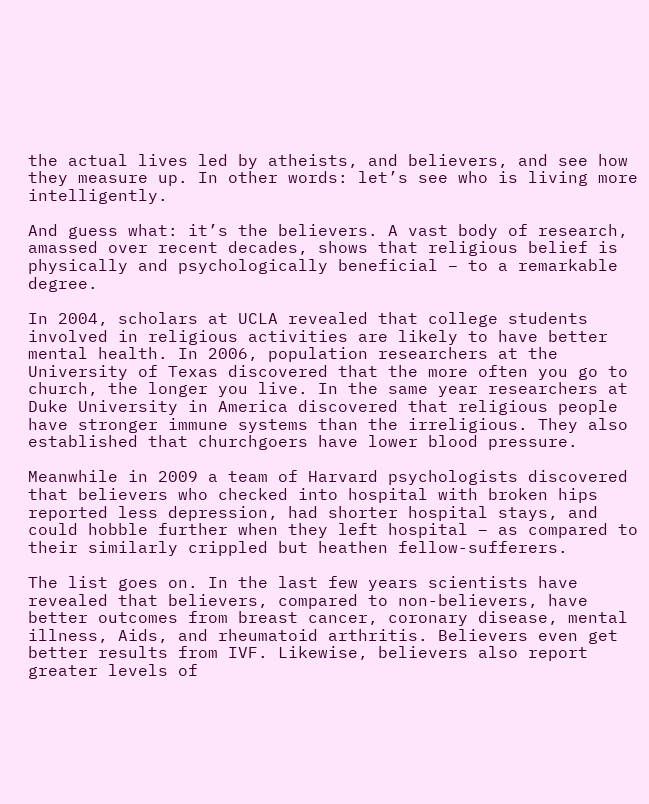the actual lives led by atheists, and believers, and see how they measure up. In other words: let’s see who is living more intelligently.

And guess what: it’s the believers. A vast body of research, amassed over recent decades, shows that religious belief is physically and psychologically beneficial – to a remarkable degree.

In 2004, scholars at UCLA revealed that college students involved in religious activities are likely to have better mental health. In 2006, population researchers at the University of Texas discovered that the more often you go to church, the longer you live. In the same year researchers at Duke University in America discovered that religious people have stronger immune systems than the irreligious. They also established that churchgoers have lower blood pressure.

Meanwhile in 2009 a team of Harvard psychologists discovered that believers who checked into hospital with broken hips reported less depression, had shorter hospital stays, and could hobble further when they left hospital – as compared to their similarly crippled but heathen fellow-sufferers.

The list goes on. In the last few years scientists have revealed that believers, compared to non-believers, have better outcomes from breast cancer, coronary disease, mental illness, Aids, and rheumatoid arthritis. Believers even get better results from IVF. Likewise, believers also report greater levels of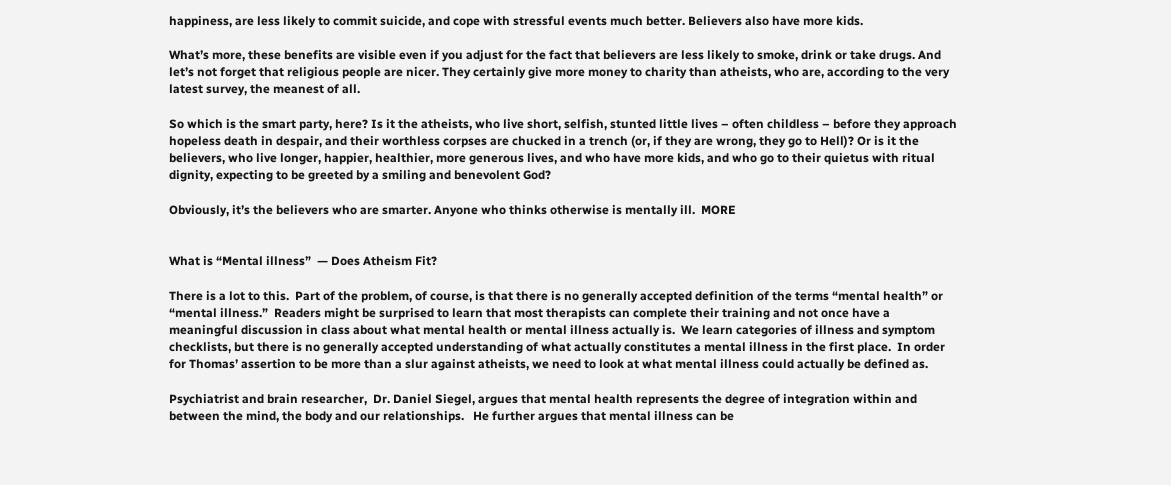happiness, are less likely to commit suicide, and cope with stressful events much better. Believers also have more kids.

What’s more, these benefits are visible even if you adjust for the fact that believers are less likely to smoke, drink or take drugs. And let’s not forget that religious people are nicer. They certainly give more money to charity than atheists, who are, according to the very latest survey, the meanest of all.

So which is the smart party, here? Is it the atheists, who live short, selfish, stunted little lives – often childless – before they approach hopeless death in despair, and their worthless corpses are chucked in a trench (or, if they are wrong, they go to Hell)? Or is it the believers, who live longer, happier, healthier, more generous lives, and who have more kids, and who go to their quietus with ritual dignity, expecting to be greeted by a smiling and benevolent God?

Obviously, it’s the believers who are smarter. Anyone who thinks otherwise is mentally ill.  MORE


What is “Mental illness”  — Does Atheism Fit?

There is a lot to this.  Part of the problem, of course, is that there is no generally accepted definition of the terms “mental health” or “mental illness.”  Readers might be surprised to learn that most therapists can complete their training and not once have a meaningful discussion in class about what mental health or mental illness actually is.  We learn categories of illness and symptom checklists, but there is no generally accepted understanding of what actually constitutes a mental illness in the first place.  In order for Thomas’ assertion to be more than a slur against atheists, we need to look at what mental illness could actually be defined as.

Psychiatrist and brain researcher,  Dr. Daniel Siegel, argues that mental health represents the degree of integration within and between the mind, the body and our relationships.   He further argues that mental illness can be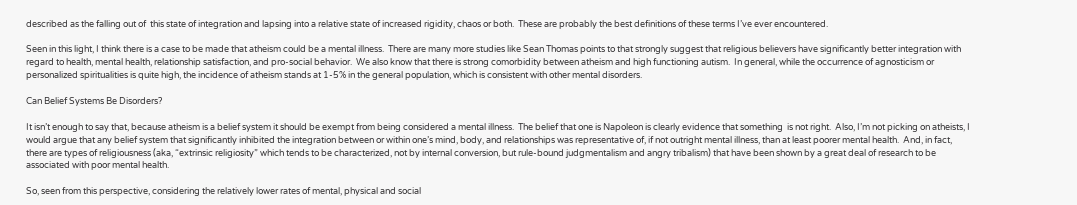described as the falling out of  this state of integration and lapsing into a relative state of increased rigidity, chaos or both.  These are probably the best definitions of these terms I’ve ever encountered.

Seen in this light, I think there is a case to be made that atheism could be a mental illness.  There are many more studies like Sean Thomas points to that strongly suggest that religious believers have significantly better integration with regard to health, mental health, relationship satisfaction, and pro-social behavior.  We also know that there is strong comorbidity between atheism and high functioning autism.  In general, while the occurrence of agnosticism or personalized spiritualities is quite high, the incidence of atheism stands at 1-5% in the general population, which is consistent with other mental disorders.

Can Belief Systems Be Disorders?

It isn’t enough to say that, because atheism is a belief system it should be exempt from being considered a mental illness.  The belief that one is Napoleon is clearly evidence that something  is not right.  Also, I’m not picking on atheists, I would argue that any belief system that significantly inhibited the integration between or within one’s mind, body, and relationships was representative of, if not outright mental illness, than at least poorer mental health.  And, in fact, there are types of religiousness (aka, “extrinsic religiosity” which tends to be characterized, not by internal conversion, but rule-bound judgmentalism and angry tribalism) that have been shown by a great deal of research to be associated with poor mental health.

So, seen from this perspective, considering the relatively lower rates of mental, physical and social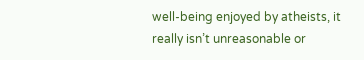well-being enjoyed by atheists, it really isn’t unreasonable or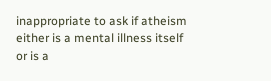inappropriate to ask if atheism either is a mental illness itself or is a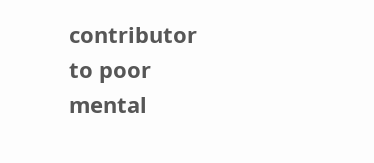contributor to poor mental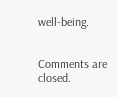well-being.


Comments are closed.